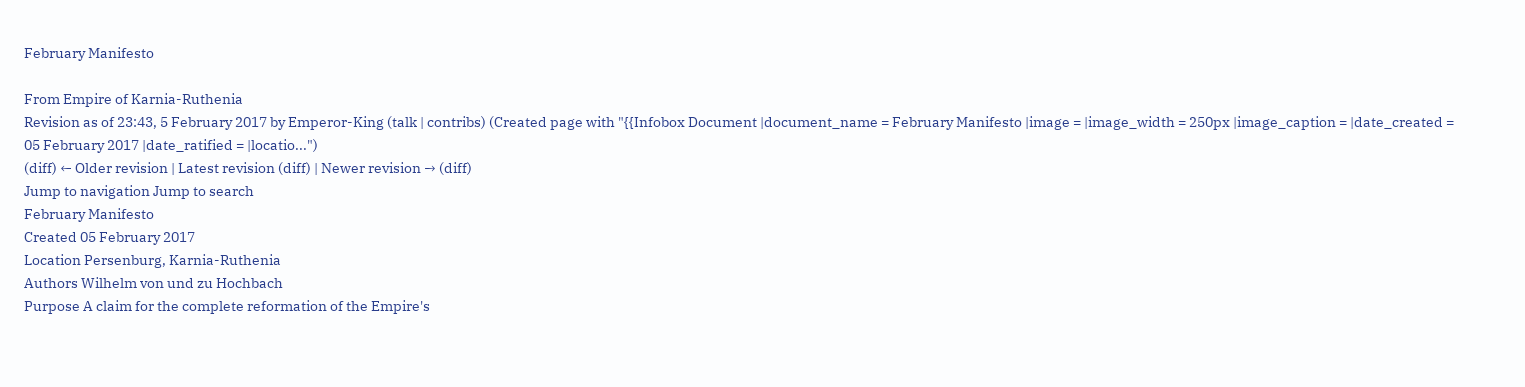February Manifesto

From Empire of Karnia-Ruthenia
Revision as of 23:43, 5 February 2017 by Emperor-King (talk | contribs) (Created page with "{{Infobox Document |document_name = February Manifesto |image = |image_width = 250px |image_caption = |date_created = 05 February 2017 |date_ratified = |locatio...")
(diff) ← Older revision | Latest revision (diff) | Newer revision → (diff)
Jump to navigation Jump to search
February Manifesto
Created 05 February 2017
Location Persenburg, Karnia-Ruthenia
Authors Wilhelm von und zu Hochbach
Purpose A claim for the complete reformation of the Empire's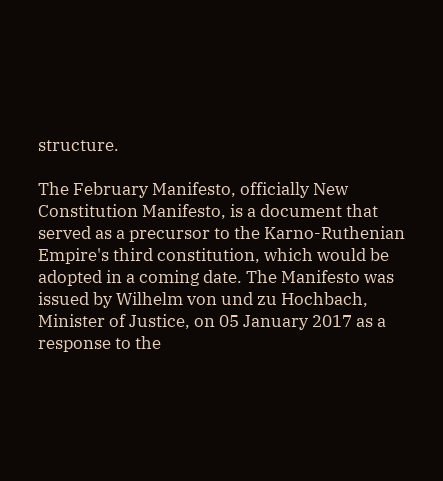structure.

The February Manifesto, officially New Constitution Manifesto, is a document that served as a precursor to the Karno-Ruthenian Empire's third constitution, which would be adopted in a coming date. The Manifesto was issued by Wilhelm von und zu Hochbach, Minister of Justice, on 05 January 2017 as a response to the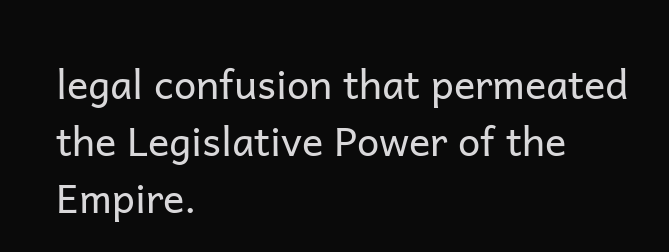legal confusion that permeated the Legislative Power of the Empire.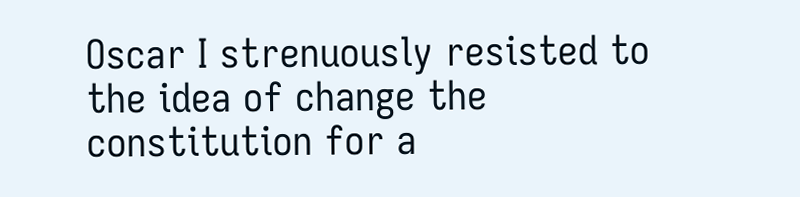Oscar I strenuously resisted to the idea of change the constitution for a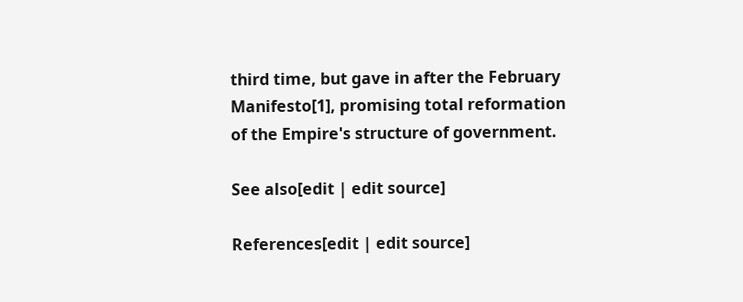third time, but gave in after the February Manifesto[1], promising total reformation of the Empire's structure of government.

See also[edit | edit source]

References[edit | edit source]